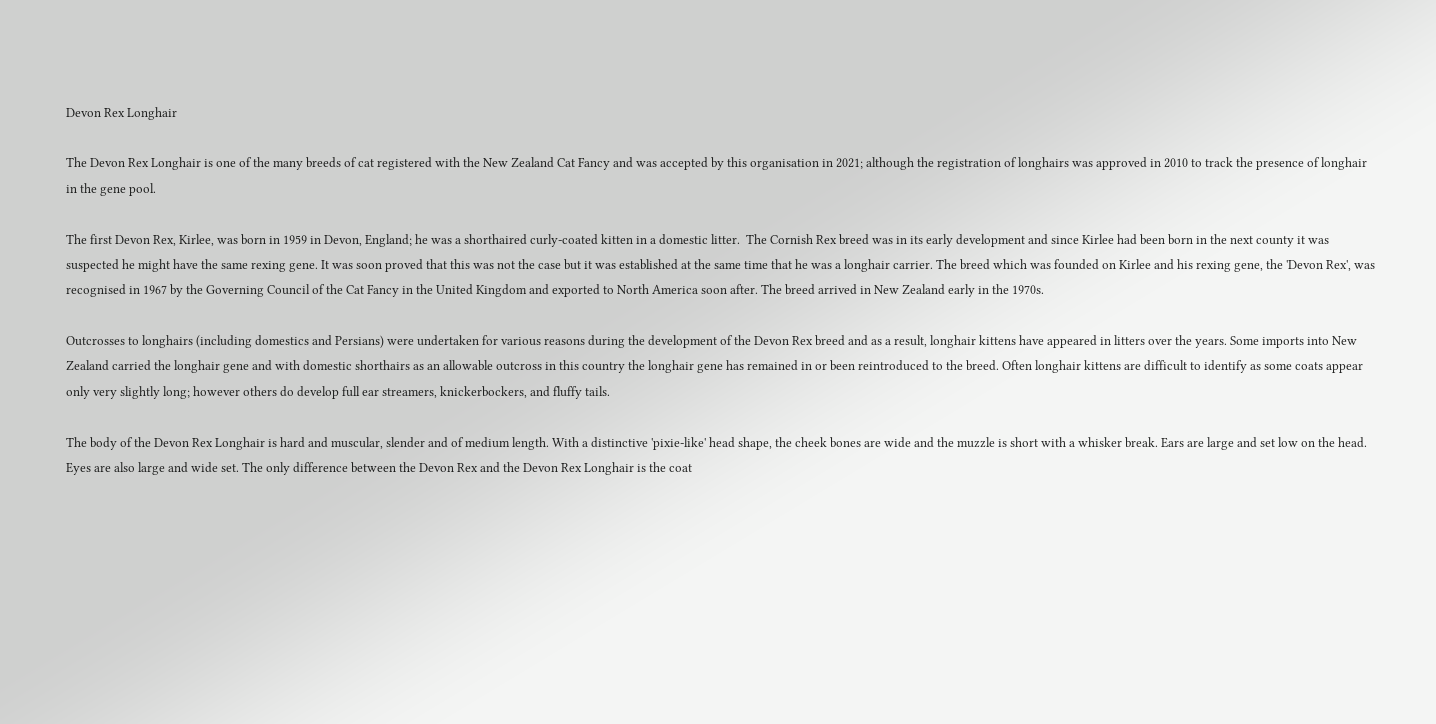Devon Rex Longhair

The Devon Rex Longhair is one of the many breeds of cat registered with the New Zealand Cat Fancy and was accepted by this organisation in 2021; although the registration of longhairs was approved in 2010 to track the presence of longhair in the gene pool.

The first Devon Rex, Kirlee, was born in 1959 in Devon, England; he was a shorthaired curly-coated kitten in a domestic litter.  The Cornish Rex breed was in its early development and since Kirlee had been born in the next county it was suspected he might have the same rexing gene. It was soon proved that this was not the case but it was established at the same time that he was a longhair carrier. The breed which was founded on Kirlee and his rexing gene, the 'Devon Rex', was recognised in 1967 by the Governing Council of the Cat Fancy in the United Kingdom and exported to North America soon after. The breed arrived in New Zealand early in the 1970s.

Outcrosses to longhairs (including domestics and Persians) were undertaken for various reasons during the development of the Devon Rex breed and as a result, longhair kittens have appeared in litters over the years. Some imports into New Zealand carried the longhair gene and with domestic shorthairs as an allowable outcross in this country the longhair gene has remained in or been reintroduced to the breed. Often longhair kittens are difficult to identify as some coats appear only very slightly long; however others do develop full ear streamers, knickerbockers, and fluffy tails.

The body of the Devon Rex Longhair is hard and muscular, slender and of medium length. With a distinctive 'pixie-like' head shape, the cheek bones are wide and the muzzle is short with a whisker break. Ears are large and set low on the head. Eyes are also large and wide set. The only difference between the Devon Rex and the Devon Rex Longhair is the coat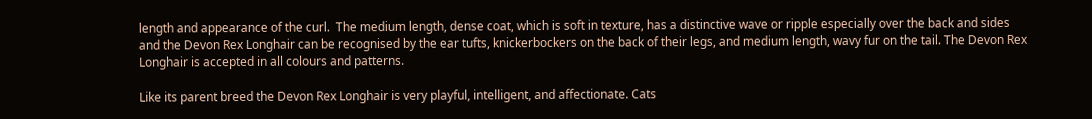length and appearance of the curl.  The medium length, dense coat, which is soft in texture, has a distinctive wave or ripple especially over the back and sides and the Devon Rex Longhair can be recognised by the ear tufts, knickerbockers on the back of their legs, and medium length, wavy fur on the tail. The Devon Rex Longhair is accepted in all colours and patterns.

Like its parent breed the Devon Rex Longhair is very playful, intelligent, and affectionate. Cats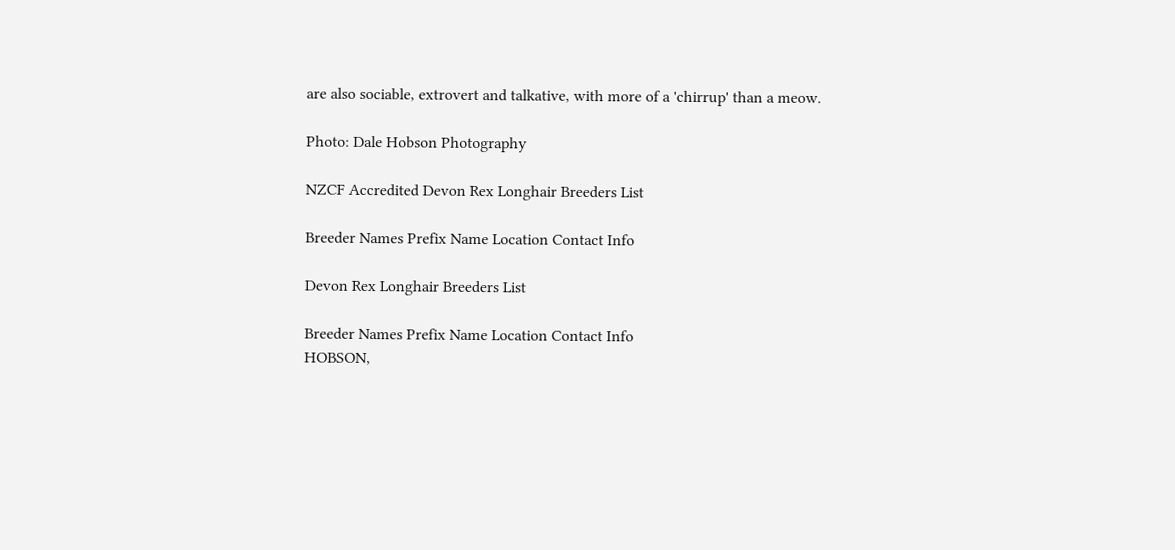are also sociable, extrovert and talkative, with more of a 'chirrup' than a meow.

Photo: Dale Hobson Photography

NZCF Accredited Devon Rex Longhair Breeders List

Breeder Names Prefix Name Location Contact Info

Devon Rex Longhair Breeders List

Breeder Names Prefix Name Location Contact Info
HOBSON,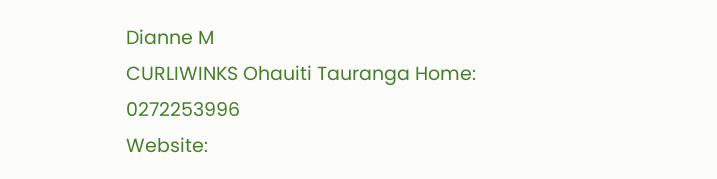Dianne M
CURLIWINKS Ohauiti Tauranga Home: 0272253996
Website: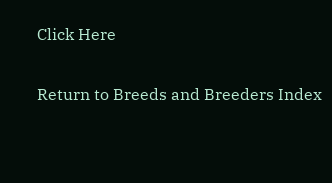Click Here

Return to Breeds and Breeders Index